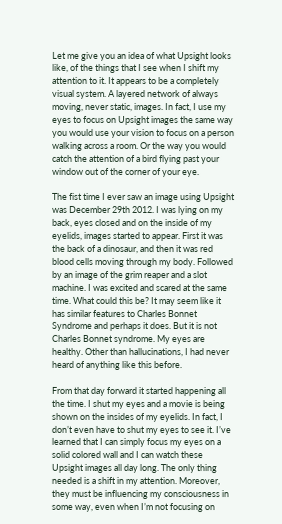Let me give you an idea of what Upsight looks like, of the things that I see when I shift my attention to it. It appears to be a completely visual system. A layered network of always moving, never static, images. In fact, I use my eyes to focus on Upsight images the same way you would use your vision to focus on a person walking across a room. Or the way you would catch the attention of a bird flying past your window out of the corner of your eye.

The fist time I ever saw an image using Upsight was December 29th 2012. I was lying on my back, eyes closed and on the inside of my eyelids, images started to appear. First it was the back of a dinosaur, and then it was red blood cells moving through my body. Followed by an image of the grim reaper and a slot machine. I was excited and scared at the same time. What could this be? It may seem like it has similar features to Charles Bonnet Syndrome and perhaps it does. But it is not Charles Bonnet syndrome. My eyes are healthy. Other than hallucinations, I had never heard of anything like this before.

From that day forward it started happening all the time. I shut my eyes and a movie is being shown on the insides of my eyelids. In fact, I don’t even have to shut my eyes to see it. I’ve learned that I can simply focus my eyes on a solid colored wall and I can watch these Upsight images all day long. The only thing needed is a shift in my attention. Moreover, they must be influencing my consciousness in some way, even when I’m not focusing on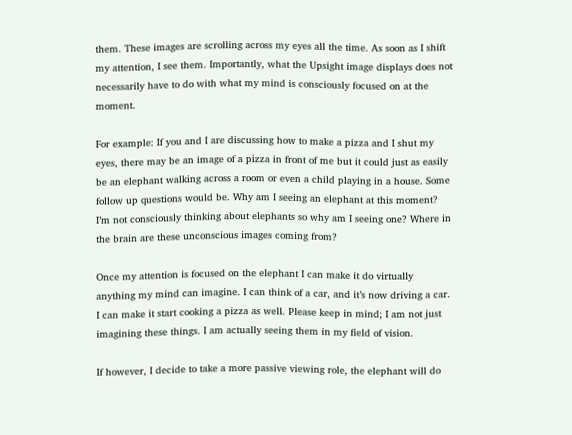them. These images are scrolling across my eyes all the time. As soon as I shift my attention, I see them. Importantly, what the Upsight image displays does not necessarily have to do with what my mind is consciously focused on at the moment.

For example: If you and I are discussing how to make a pizza and I shut my eyes, there may be an image of a pizza in front of me but it could just as easily be an elephant walking across a room or even a child playing in a house. Some follow up questions would be. Why am I seeing an elephant at this moment? I’m not consciously thinking about elephants so why am I seeing one? Where in the brain are these unconscious images coming from?

Once my attention is focused on the elephant I can make it do virtually anything my mind can imagine. I can think of a car, and it’s now driving a car. I can make it start cooking a pizza as well. Please keep in mind; I am not just imagining these things. I am actually seeing them in my field of vision.

If however, I decide to take a more passive viewing role, the elephant will do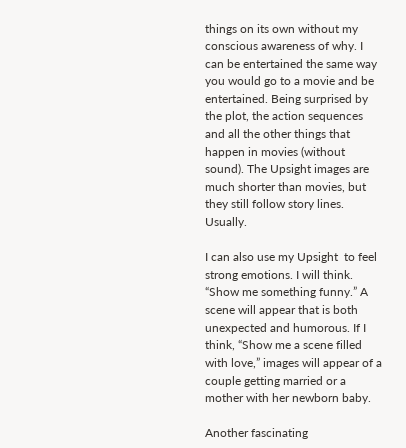things on its own without my conscious awareness of why. I can be entertained the same way you would go to a movie and be entertained. Being surprised by the plot, the action sequences and all the other things that happen in movies (without sound). The Upsight images are much shorter than movies, but they still follow story lines. Usually.

I can also use my Upsight  to feel strong emotions. I will think. “Show me something funny.” A scene will appear that is both unexpected and humorous. If I think, “Show me a scene filled with love,” images will appear of a couple getting married or a mother with her newborn baby.

Another fascinating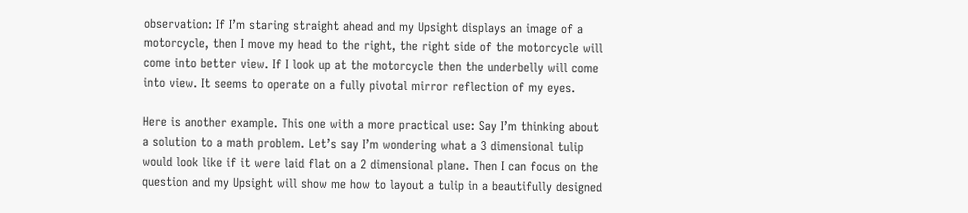observation: If I’m staring straight ahead and my Upsight displays an image of a motorcycle, then I move my head to the right, the right side of the motorcycle will come into better view. If I look up at the motorcycle then the underbelly will come into view. It seems to operate on a fully pivotal mirror reflection of my eyes.

Here is another example. This one with a more practical use: Say I’m thinking about a solution to a math problem. Let’s say I’m wondering what a 3 dimensional tulip would look like if it were laid flat on a 2 dimensional plane. Then I can focus on the question and my Upsight will show me how to layout a tulip in a beautifully designed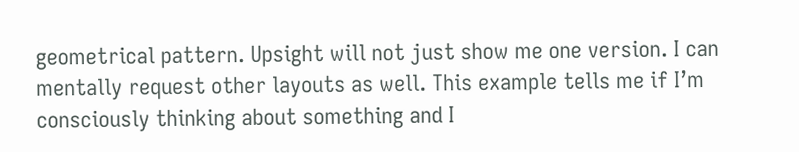geometrical pattern. Upsight will not just show me one version. I can mentally request other layouts as well. This example tells me if I’m consciously thinking about something and I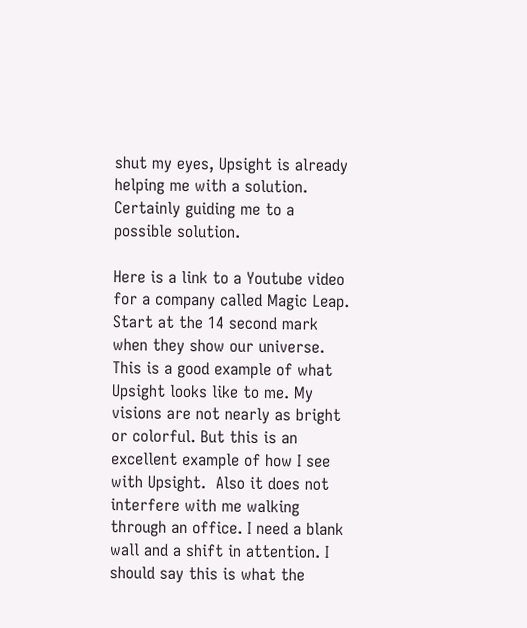shut my eyes, Upsight is already helping me with a solution. Certainly guiding me to a possible solution.

Here is a link to a Youtube video for a company called Magic Leap. Start at the 14 second mark when they show our universe. This is a good example of what Upsight looks like to me. My visions are not nearly as bright or colorful. But this is an excellent example of how I see with Upsight.  Also it does not interfere with me walking through an office. I need a blank wall and a shift in attention. I should say this is what the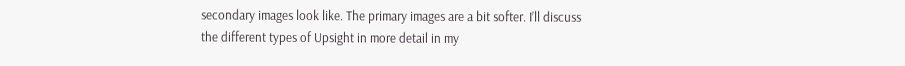secondary images look like. The primary images are a bit softer. I’ll discuss the different types of Upsight in more detail in my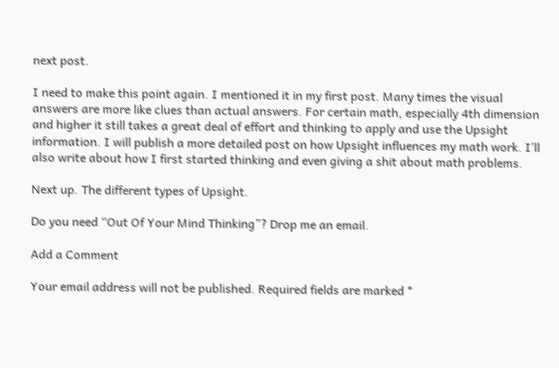next post.

I need to make this point again. I mentioned it in my first post. Many times the visual answers are more like clues than actual answers. For certain math, especially 4th dimension and higher it still takes a great deal of effort and thinking to apply and use the Upsight information. I will publish a more detailed post on how Upsight influences my math work. I’ll also write about how I first started thinking and even giving a shit about math problems.

Next up. The different types of Upsight.

Do you need “Out Of Your Mind Thinking”? Drop me an email.

Add a Comment

Your email address will not be published. Required fields are marked *